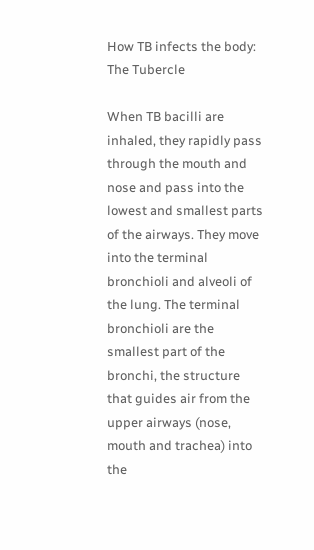How TB infects the body: The Tubercle

When TB bacilli are inhaled, they rapidly pass through the mouth and nose and pass into the lowest and smallest parts of the airways. They move into the terminal bronchioli and alveoli of the lung. The terminal bronchioli are the smallest part of the bronchi, the structure that guides air from the upper airways (nose, mouth and trachea) into the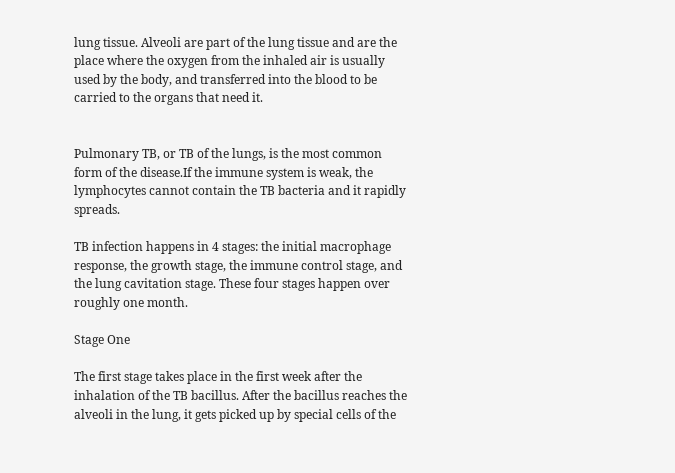lung tissue. Alveoli are part of the lung tissue and are the place where the oxygen from the inhaled air is usually used by the body, and transferred into the blood to be carried to the organs that need it.


Pulmonary TB, or TB of the lungs, is the most common form of the disease.If the immune system is weak, the lymphocytes cannot contain the TB bacteria and it rapidly spreads.

TB infection happens in 4 stages: the initial macrophage response, the growth stage, the immune control stage, and the lung cavitation stage. These four stages happen over roughly one month.

Stage One

The first stage takes place in the first week after the inhalation of the TB bacillus. After the bacillus reaches the alveoli in the lung, it gets picked up by special cells of the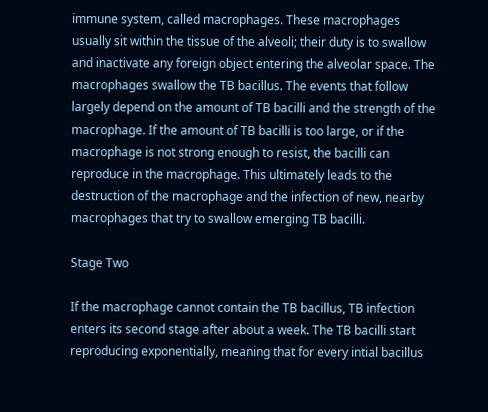immune system, called macrophages. These macrophages usually sit within the tissue of the alveoli; their duty is to swallow and inactivate any foreign object entering the alveolar space. The macrophages swallow the TB bacillus. The events that follow largely depend on the amount of TB bacilli and the strength of the macrophage. If the amount of TB bacilli is too large, or if the macrophage is not strong enough to resist, the bacilli can reproduce in the macrophage. This ultimately leads to the destruction of the macrophage and the infection of new, nearby macrophages that try to swallow emerging TB bacilli.

Stage Two

If the macrophage cannot contain the TB bacillus, TB infection enters its second stage after about a week. The TB bacilli start reproducing exponentially, meaning that for every intial bacillus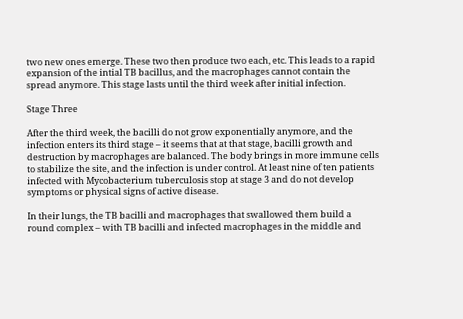two new ones emerge. These two then produce two each, etc. This leads to a rapid expansion of the intial TB bacillus, and the macrophages cannot contain the spread anymore. This stage lasts until the third week after initial infection.

Stage Three

After the third week, the bacilli do not grow exponentially anymore, and the infection enters its third stage – it seems that at that stage, bacilli growth and destruction by macrophages are balanced. The body brings in more immune cells to stabilize the site, and the infection is under control. At least nine of ten patients infected with Mycobacterium tuberculosis stop at stage 3 and do not develop symptoms or physical signs of active disease.

In their lungs, the TB bacilli and macrophages that swallowed them build a round complex – with TB bacilli and infected macrophages in the middle and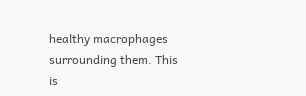healthy macrophages surrounding them. This is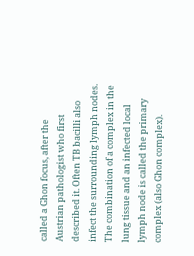called a Ghon focus, after the Austrian pathologist who first described it. Often TB bacilli also infect the surrounding lymph nodes. The combination of a complex in the lung tissue and an infected local lymph node is called the primary complex (also Ghon complex).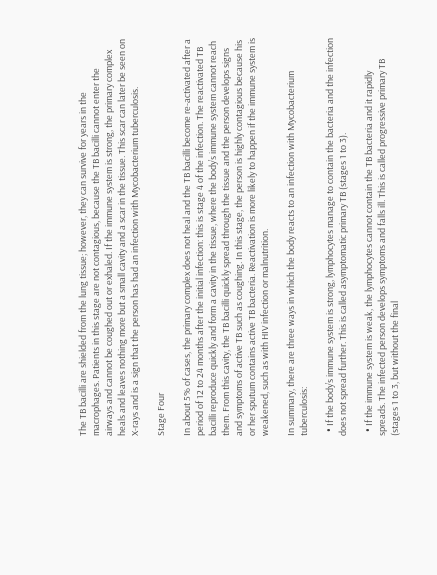The TB bacilli are shielded from the lung tissue; however, they can survive for years in the macrophages. Patients in this stage are not contagious, because the TB bacilli cannot enter the airways and cannot be coughed out or exhaled. If the immune system is strong, the primary complex heals and leaves nothing more but a small cavity and a scar in the tissue. This scar can later be seen on X-rays and is a sign that the person has had an infection with Mycobacterium tuberculosis.

Stage Four

In about 5% of cases, the primary complex does not heal and the TB bacilli become re-activated after a period of 12 to 24 months after the initial infection: this is stage 4 of the infection. The reactivated TB bacilli reproduce quickly and form a cavity in the tissue, where the body’s immune system cannot reach them. From this cavity, the TB bacilli quickly spread through the tissue and the person develops signs and symptoms of active TB such as coughing. In this stage, the person is highly contagious because his or her sputum contains active TB bacteria. Reactivation is more likely to happen if the immune system is weakened, such as with HIV infection or malnutrition.

In summary, there are three ways in which the body reacts to an infection with Mycobacterium tuberculosis:

  • If the body’s immune system is strong, lymphocytes manage to contain the bacteria and the infection does not spread further. This is called asymptomatic primary TB (stages 1 to 3).

  • If the immune system is weak, the lymphocytes cannot contain the TB bacteria and it rapidly spreads. The infected person develops symptoms and falls ill. This is called progressive primary TB (stages 1 to 3, but without the final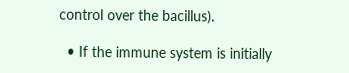control over the bacillus).

  • If the immune system is initially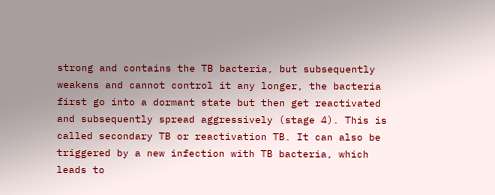strong and contains the TB bacteria, but subsequently weakens and cannot control it any longer, the bacteria first go into a dormant state but then get reactivated and subsequently spread aggressively (stage 4). This is called secondary TB or reactivation TB. It can also be triggered by a new infection with TB bacteria, which leads to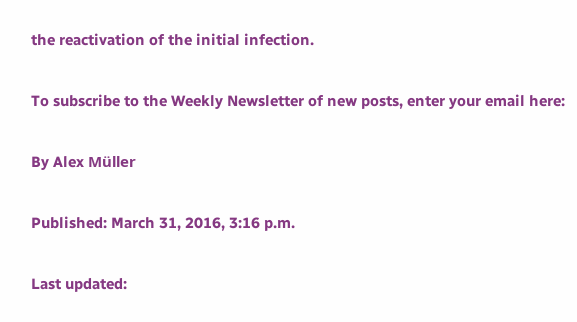the reactivation of the initial infection.

To subscribe to the Weekly Newsletter of new posts, enter your email here:

By Alex Müller

Published: March 31, 2016, 3:16 p.m.

Last updated: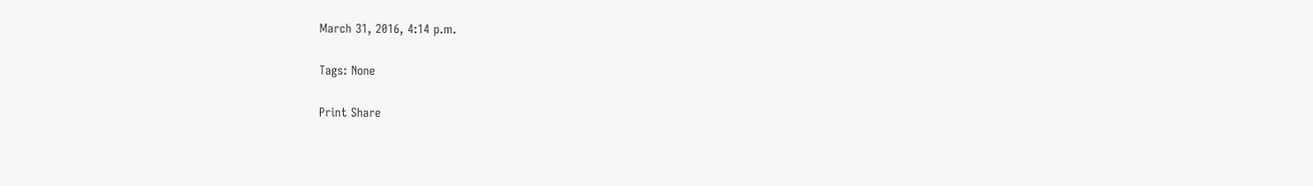March 31, 2016, 4:14 p.m.

Tags: None

Print Share